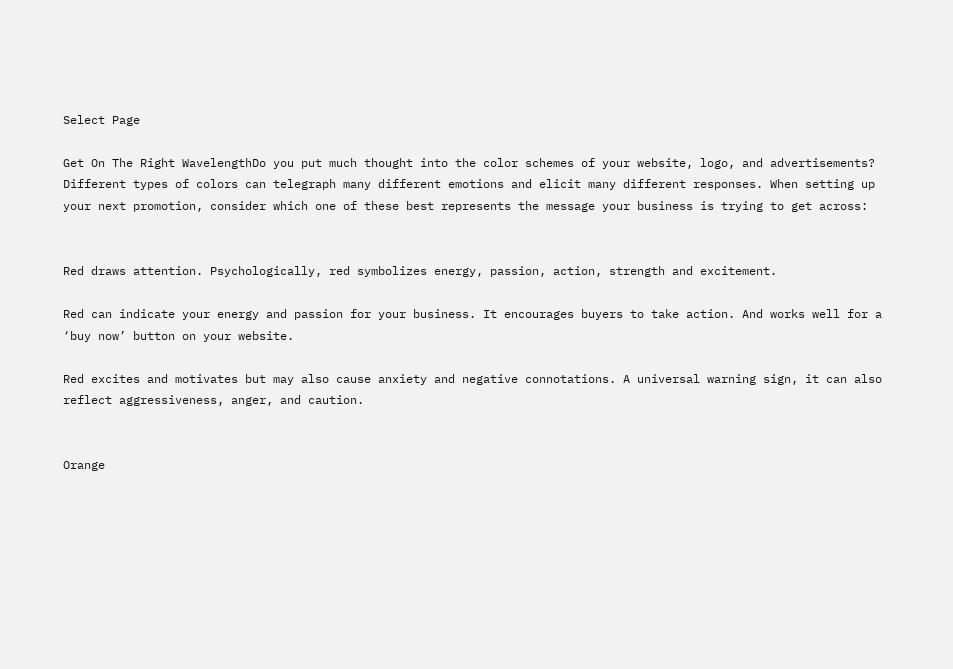Select Page

Get On The Right WavelengthDo you put much thought into the color schemes of your website, logo, and advertisements? Different types of colors can telegraph many different emotions and elicit many different responses. When setting up your next promotion, consider which one of these best represents the message your business is trying to get across:


Red draws attention. Psychologically, red symbolizes energy, passion, action, strength and excitement.

Red can indicate your energy and passion for your business. It encourages buyers to take action. And works well for a ‘buy now’ button on your website.

Red excites and motivates but may also cause anxiety and negative connotations. A universal warning sign, it can also reflect aggressiveness, anger, and caution.


Orange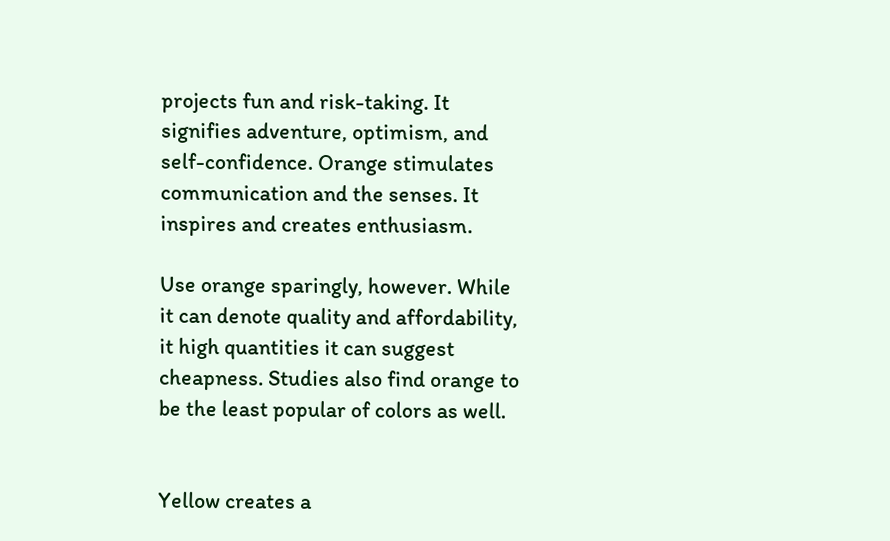projects fun and risk-taking. It signifies adventure, optimism, and self-confidence. Orange stimulates communication and the senses. It inspires and creates enthusiasm.

Use orange sparingly, however. While it can denote quality and affordability, it high quantities it can suggest cheapness. Studies also find orange to be the least popular of colors as well.


Yellow creates a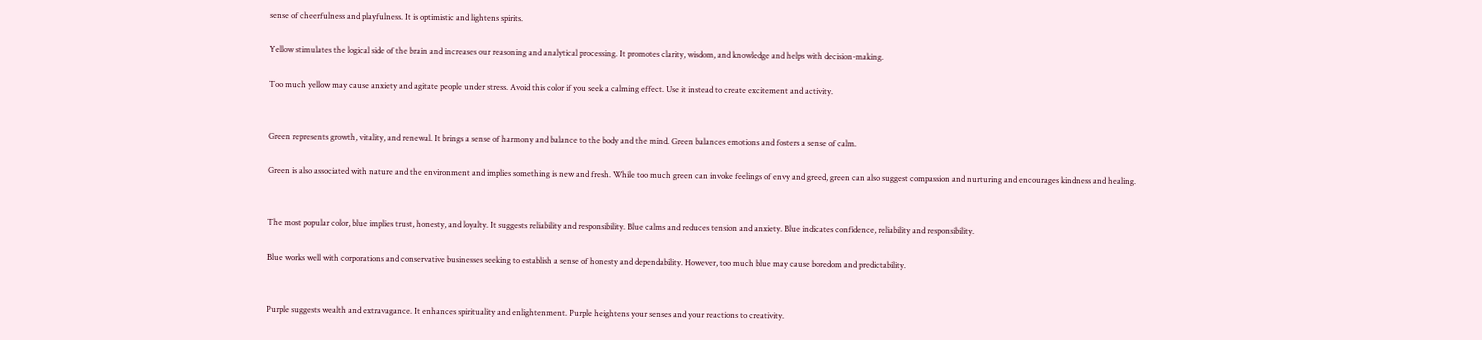sense of cheerfulness and playfulness. It is optimistic and lightens spirits.

Yellow stimulates the logical side of the brain and increases our reasoning and analytical processing. It promotes clarity, wisdom, and knowledge and helps with decision-making.

Too much yellow may cause anxiety and agitate people under stress. Avoid this color if you seek a calming effect. Use it instead to create excitement and activity.


Green represents growth, vitality, and renewal. It brings a sense of harmony and balance to the body and the mind. Green balances emotions and fosters a sense of calm.

Green is also associated with nature and the environment and implies something is new and fresh. While too much green can invoke feelings of envy and greed, green can also suggest compassion and nurturing and encourages kindness and healing.


The most popular color, blue implies trust, honesty, and loyalty. It suggests reliability and responsibility. Blue calms and reduces tension and anxiety. Blue indicates confidence, reliability and responsibility.

Blue works well with corporations and conservative businesses seeking to establish a sense of honesty and dependability. However, too much blue may cause boredom and predictability.


Purple suggests wealth and extravagance. It enhances spirituality and enlightenment. Purple heightens your senses and your reactions to creativity.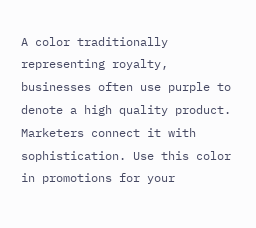A color traditionally representing royalty, businesses often use purple to denote a high quality product. Marketers connect it with sophistication. Use this color in promotions for your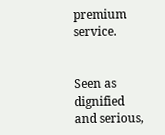premium service.


Seen as dignified and serious,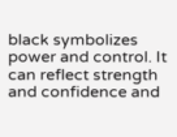black symbolizes power and control. It can reflect strength and confidence and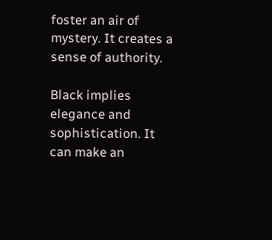foster an air of mystery. It creates a sense of authority.

Black implies elegance and sophistication. It can make an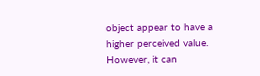object appear to have a higher perceived value. However, it can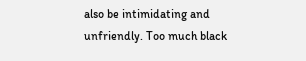also be intimidating and unfriendly. Too much black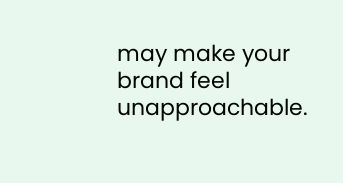may make your brand feel unapproachable.